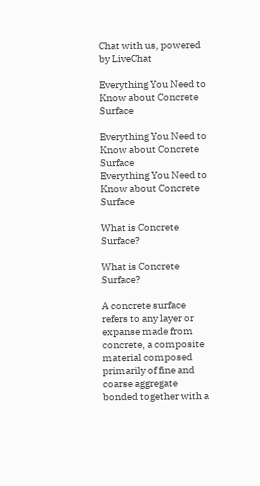Chat with us, powered by LiveChat

Everything You Need to Know about Concrete Surface

Everything You Need to Know about Concrete Surface
Everything You Need to Know about Concrete Surface

What is Concrete Surface?

What is Concrete Surface?

A concrete surface refers to any layer or expanse made from concrete, a composite material composed primarily of fine and coarse aggregate bonded together with a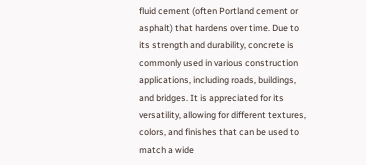fluid cement (often Portland cement or asphalt) that hardens over time. Due to its strength and durability, concrete is commonly used in various construction applications, including roads, buildings, and bridges. It is appreciated for its versatility, allowing for different textures, colors, and finishes that can be used to match a wide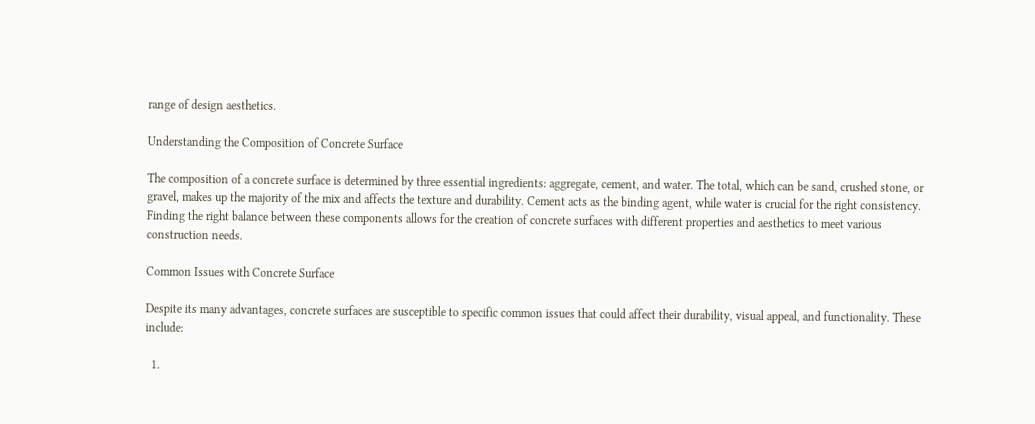range of design aesthetics.

Understanding the Composition of Concrete Surface

The composition of a concrete surface is determined by three essential ingredients: aggregate, cement, and water. The total, which can be sand, crushed stone, or gravel, makes up the majority of the mix and affects the texture and durability. Cement acts as the binding agent, while water is crucial for the right consistency. Finding the right balance between these components allows for the creation of concrete surfaces with different properties and aesthetics to meet various construction needs.

Common Issues with Concrete Surface

Despite its many advantages, concrete surfaces are susceptible to specific common issues that could affect their durability, visual appeal, and functionality. These include:

  1.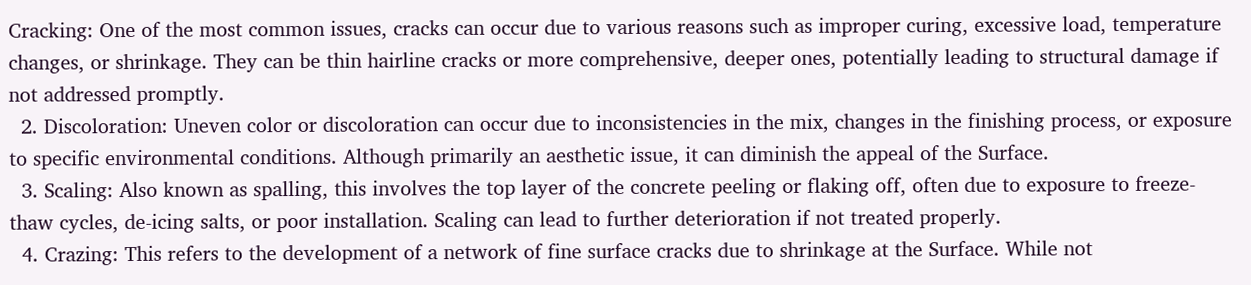Cracking: One of the most common issues, cracks can occur due to various reasons such as improper curing, excessive load, temperature changes, or shrinkage. They can be thin hairline cracks or more comprehensive, deeper ones, potentially leading to structural damage if not addressed promptly.
  2. Discoloration: Uneven color or discoloration can occur due to inconsistencies in the mix, changes in the finishing process, or exposure to specific environmental conditions. Although primarily an aesthetic issue, it can diminish the appeal of the Surface.
  3. Scaling: Also known as spalling, this involves the top layer of the concrete peeling or flaking off, often due to exposure to freeze-thaw cycles, de-icing salts, or poor installation. Scaling can lead to further deterioration if not treated properly.
  4. Crazing: This refers to the development of a network of fine surface cracks due to shrinkage at the Surface. While not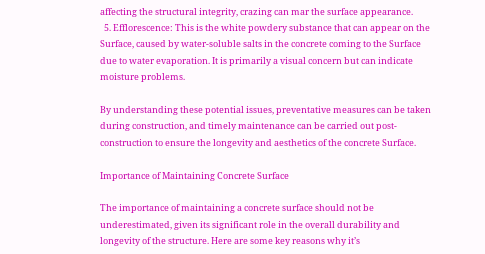affecting the structural integrity, crazing can mar the surface appearance.
  5. Efflorescence: This is the white powdery substance that can appear on the Surface, caused by water-soluble salts in the concrete coming to the Surface due to water evaporation. It is primarily a visual concern but can indicate moisture problems.

By understanding these potential issues, preventative measures can be taken during construction, and timely maintenance can be carried out post-construction to ensure the longevity and aesthetics of the concrete Surface.

Importance of Maintaining Concrete Surface

The importance of maintaining a concrete surface should not be underestimated, given its significant role in the overall durability and longevity of the structure. Here are some key reasons why it’s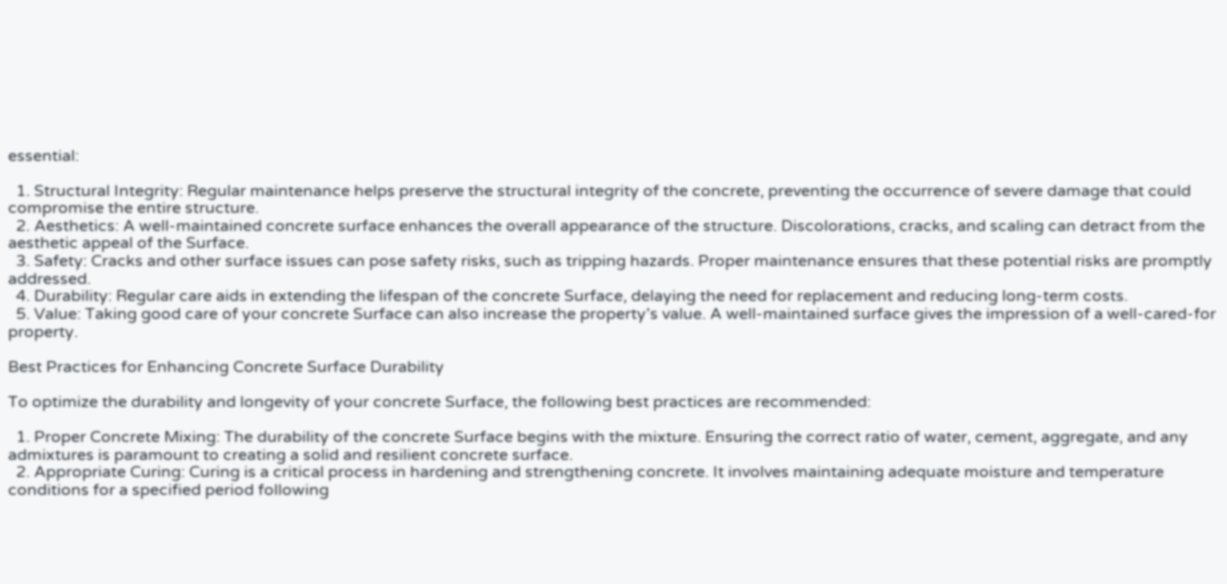essential:

  1. Structural Integrity: Regular maintenance helps preserve the structural integrity of the concrete, preventing the occurrence of severe damage that could compromise the entire structure.
  2. Aesthetics: A well-maintained concrete surface enhances the overall appearance of the structure. Discolorations, cracks, and scaling can detract from the aesthetic appeal of the Surface.
  3. Safety: Cracks and other surface issues can pose safety risks, such as tripping hazards. Proper maintenance ensures that these potential risks are promptly addressed.
  4. Durability: Regular care aids in extending the lifespan of the concrete Surface, delaying the need for replacement and reducing long-term costs.
  5. Value: Taking good care of your concrete Surface can also increase the property’s value. A well-maintained surface gives the impression of a well-cared-for property.

Best Practices for Enhancing Concrete Surface Durability

To optimize the durability and longevity of your concrete Surface, the following best practices are recommended:

  1. Proper Concrete Mixing: The durability of the concrete Surface begins with the mixture. Ensuring the correct ratio of water, cement, aggregate, and any admixtures is paramount to creating a solid and resilient concrete surface.
  2. Appropriate Curing: Curing is a critical process in hardening and strengthening concrete. It involves maintaining adequate moisture and temperature conditions for a specified period following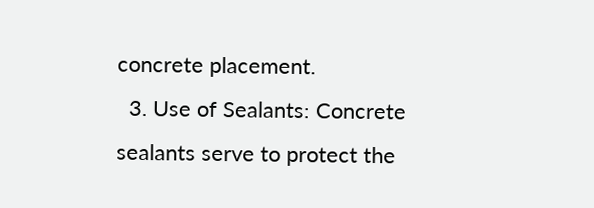concrete placement.
  3. Use of Sealants: Concrete sealants serve to protect the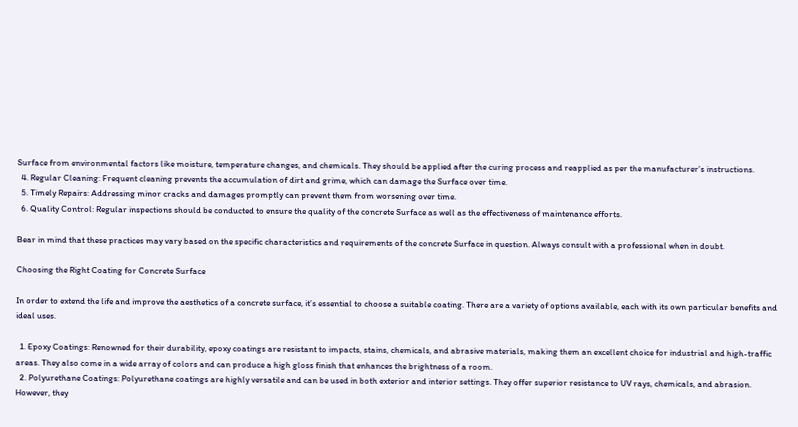Surface from environmental factors like moisture, temperature changes, and chemicals. They should be applied after the curing process and reapplied as per the manufacturer’s instructions.
  4. Regular Cleaning: Frequent cleaning prevents the accumulation of dirt and grime, which can damage the Surface over time.
  5. Timely Repairs: Addressing minor cracks and damages promptly can prevent them from worsening over time.
  6. Quality Control: Regular inspections should be conducted to ensure the quality of the concrete Surface as well as the effectiveness of maintenance efforts.

Bear in mind that these practices may vary based on the specific characteristics and requirements of the concrete Surface in question. Always consult with a professional when in doubt.

Choosing the Right Coating for Concrete Surface

In order to extend the life and improve the aesthetics of a concrete surface, it’s essential to choose a suitable coating. There are a variety of options available, each with its own particular benefits and ideal uses.

  1. Epoxy Coatings: Renowned for their durability, epoxy coatings are resistant to impacts, stains, chemicals, and abrasive materials, making them an excellent choice for industrial and high-traffic areas. They also come in a wide array of colors and can produce a high gloss finish that enhances the brightness of a room.
  2. Polyurethane Coatings: Polyurethane coatings are highly versatile and can be used in both exterior and interior settings. They offer superior resistance to UV rays, chemicals, and abrasion. However, they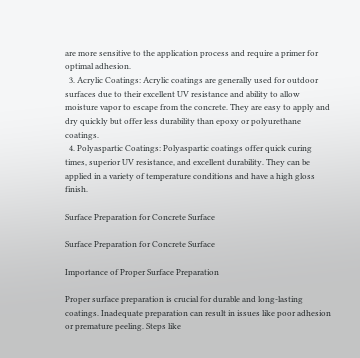are more sensitive to the application process and require a primer for optimal adhesion.
  3. Acrylic Coatings: Acrylic coatings are generally used for outdoor surfaces due to their excellent UV resistance and ability to allow moisture vapor to escape from the concrete. They are easy to apply and dry quickly but offer less durability than epoxy or polyurethane coatings.
  4. Polyaspartic Coatings: Polyaspartic coatings offer quick curing times, superior UV resistance, and excellent durability. They can be applied in a variety of temperature conditions and have a high gloss finish.

Surface Preparation for Concrete Surface

Surface Preparation for Concrete Surface

Importance of Proper Surface Preparation

Proper surface preparation is crucial for durable and long-lasting coatings. Inadequate preparation can result in issues like poor adhesion or premature peeling. Steps like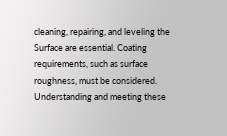cleaning, repairing, and leveling the Surface are essential. Coating requirements, such as surface roughness, must be considered. Understanding and meeting these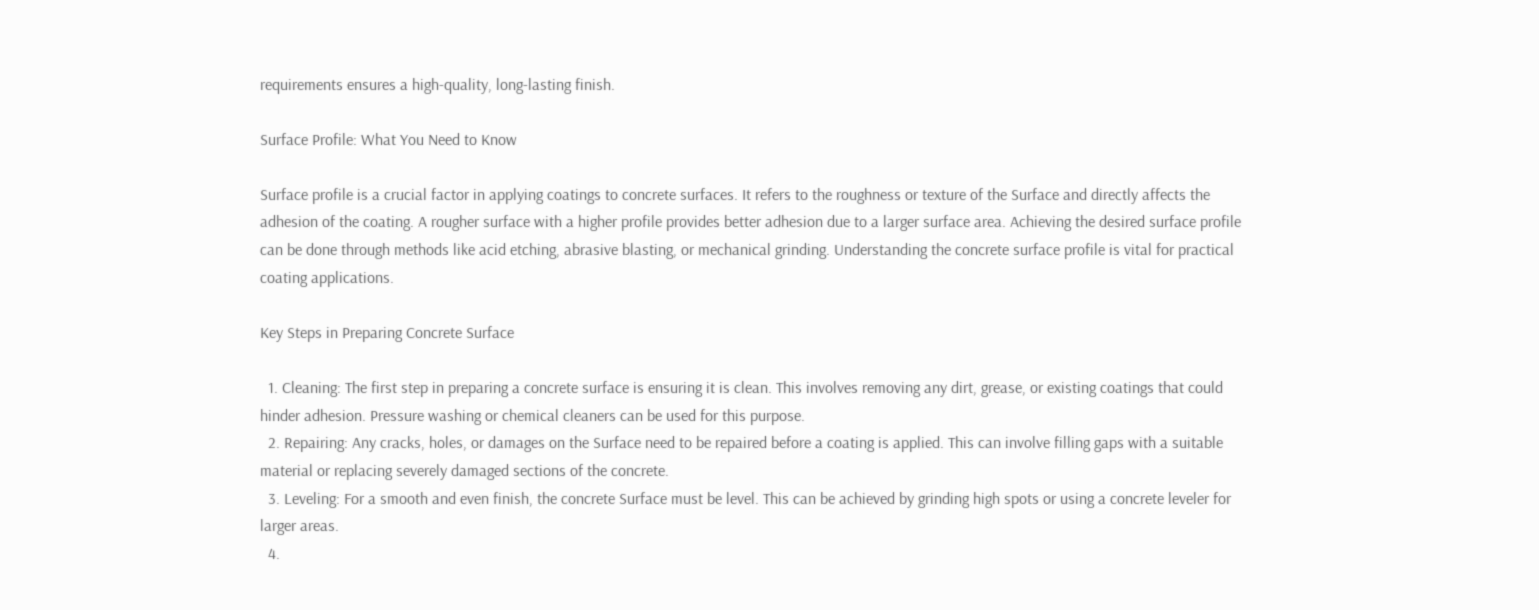requirements ensures a high-quality, long-lasting finish.

Surface Profile: What You Need to Know

Surface profile is a crucial factor in applying coatings to concrete surfaces. It refers to the roughness or texture of the Surface and directly affects the adhesion of the coating. A rougher surface with a higher profile provides better adhesion due to a larger surface area. Achieving the desired surface profile can be done through methods like acid etching, abrasive blasting, or mechanical grinding. Understanding the concrete surface profile is vital for practical coating applications.

Key Steps in Preparing Concrete Surface

  1. Cleaning: The first step in preparing a concrete surface is ensuring it is clean. This involves removing any dirt, grease, or existing coatings that could hinder adhesion. Pressure washing or chemical cleaners can be used for this purpose.
  2. Repairing: Any cracks, holes, or damages on the Surface need to be repaired before a coating is applied. This can involve filling gaps with a suitable material or replacing severely damaged sections of the concrete.
  3. Leveling: For a smooth and even finish, the concrete Surface must be level. This can be achieved by grinding high spots or using a concrete leveler for larger areas.
  4.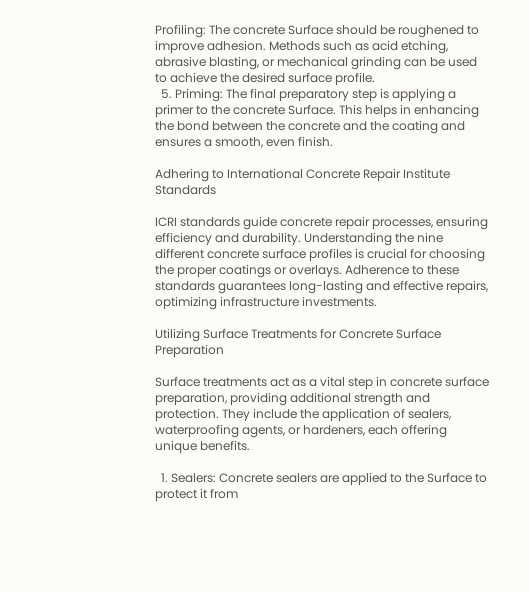Profiling: The concrete Surface should be roughened to improve adhesion. Methods such as acid etching, abrasive blasting, or mechanical grinding can be used to achieve the desired surface profile.
  5. Priming: The final preparatory step is applying a primer to the concrete Surface. This helps in enhancing the bond between the concrete and the coating and ensures a smooth, even finish.

Adhering to International Concrete Repair Institute Standards

ICRI standards guide concrete repair processes, ensuring efficiency and durability. Understanding the nine different concrete surface profiles is crucial for choosing the proper coatings or overlays. Adherence to these standards guarantees long-lasting and effective repairs, optimizing infrastructure investments.

Utilizing Surface Treatments for Concrete Surface Preparation

Surface treatments act as a vital step in concrete surface preparation, providing additional strength and protection. They include the application of sealers, waterproofing agents, or hardeners, each offering unique benefits.

  1. Sealers: Concrete sealers are applied to the Surface to protect it from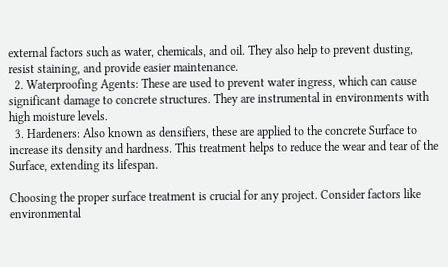external factors such as water, chemicals, and oil. They also help to prevent dusting, resist staining, and provide easier maintenance.
  2. Waterproofing Agents: These are used to prevent water ingress, which can cause significant damage to concrete structures. They are instrumental in environments with high moisture levels.
  3. Hardeners: Also known as densifiers, these are applied to the concrete Surface to increase its density and hardness. This treatment helps to reduce the wear and tear of the Surface, extending its lifespan.

Choosing the proper surface treatment is crucial for any project. Consider factors like environmental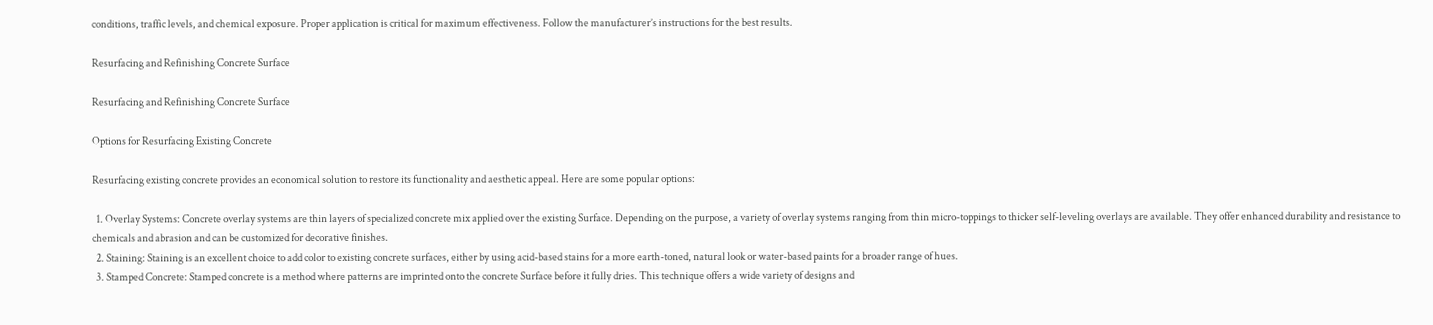conditions, traffic levels, and chemical exposure. Proper application is critical for maximum effectiveness. Follow the manufacturer’s instructions for the best results.

Resurfacing and Refinishing Concrete Surface

Resurfacing and Refinishing Concrete Surface

Options for Resurfacing Existing Concrete

Resurfacing existing concrete provides an economical solution to restore its functionality and aesthetic appeal. Here are some popular options:

  1. Overlay Systems: Concrete overlay systems are thin layers of specialized concrete mix applied over the existing Surface. Depending on the purpose, a variety of overlay systems ranging from thin micro-toppings to thicker self-leveling overlays are available. They offer enhanced durability and resistance to chemicals and abrasion and can be customized for decorative finishes.
  2. Staining: Staining is an excellent choice to add color to existing concrete surfaces, either by using acid-based stains for a more earth-toned, natural look or water-based paints for a broader range of hues.
  3. Stamped Concrete: Stamped concrete is a method where patterns are imprinted onto the concrete Surface before it fully dries. This technique offers a wide variety of designs and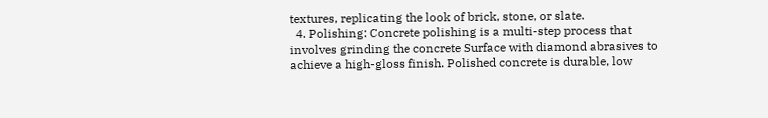textures, replicating the look of brick, stone, or slate.
  4. Polishing: Concrete polishing is a multi-step process that involves grinding the concrete Surface with diamond abrasives to achieve a high-gloss finish. Polished concrete is durable, low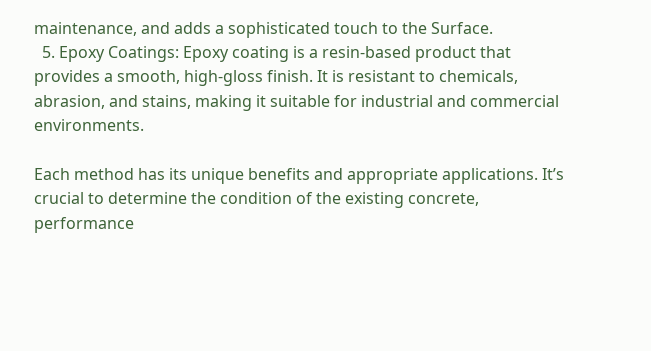maintenance, and adds a sophisticated touch to the Surface.
  5. Epoxy Coatings: Epoxy coating is a resin-based product that provides a smooth, high-gloss finish. It is resistant to chemicals, abrasion, and stains, making it suitable for industrial and commercial environments.

Each method has its unique benefits and appropriate applications. It’s crucial to determine the condition of the existing concrete, performance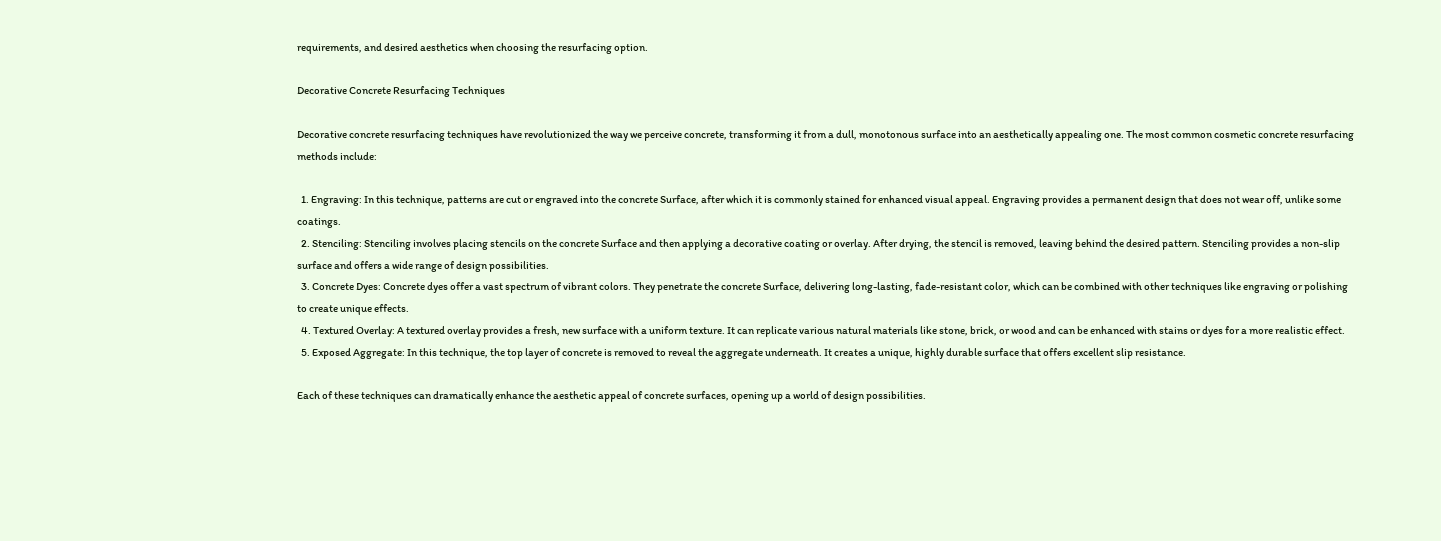requirements, and desired aesthetics when choosing the resurfacing option.

Decorative Concrete Resurfacing Techniques

Decorative concrete resurfacing techniques have revolutionized the way we perceive concrete, transforming it from a dull, monotonous surface into an aesthetically appealing one. The most common cosmetic concrete resurfacing methods include:

  1. Engraving: In this technique, patterns are cut or engraved into the concrete Surface, after which it is commonly stained for enhanced visual appeal. Engraving provides a permanent design that does not wear off, unlike some coatings.
  2. Stenciling: Stenciling involves placing stencils on the concrete Surface and then applying a decorative coating or overlay. After drying, the stencil is removed, leaving behind the desired pattern. Stenciling provides a non-slip surface and offers a wide range of design possibilities.
  3. Concrete Dyes: Concrete dyes offer a vast spectrum of vibrant colors. They penetrate the concrete Surface, delivering long-lasting, fade-resistant color, which can be combined with other techniques like engraving or polishing to create unique effects.
  4. Textured Overlay: A textured overlay provides a fresh, new surface with a uniform texture. It can replicate various natural materials like stone, brick, or wood and can be enhanced with stains or dyes for a more realistic effect.
  5. Exposed Aggregate: In this technique, the top layer of concrete is removed to reveal the aggregate underneath. It creates a unique, highly durable surface that offers excellent slip resistance.

Each of these techniques can dramatically enhance the aesthetic appeal of concrete surfaces, opening up a world of design possibilities.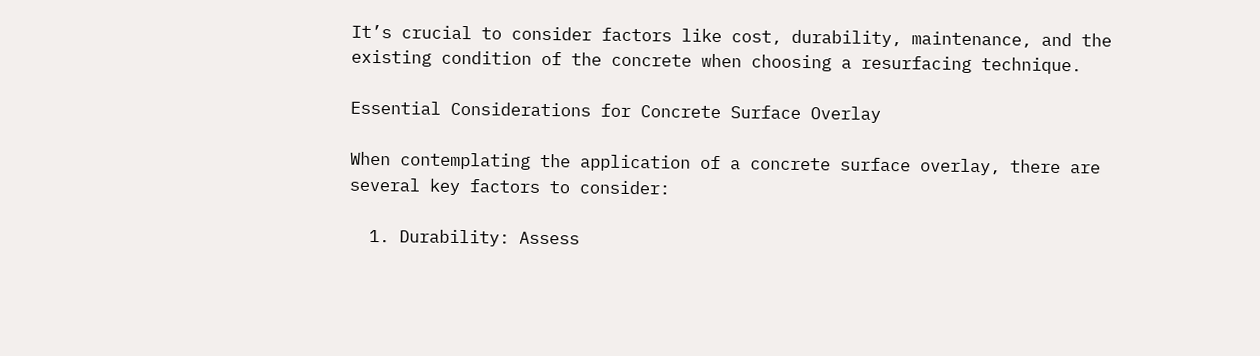It’s crucial to consider factors like cost, durability, maintenance, and the existing condition of the concrete when choosing a resurfacing technique.

Essential Considerations for Concrete Surface Overlay

When contemplating the application of a concrete surface overlay, there are several key factors to consider:

  1. Durability: Assess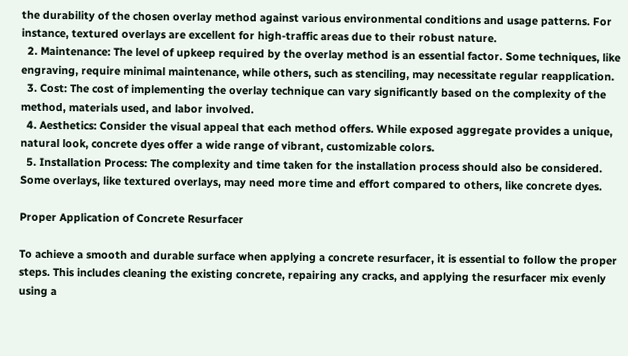the durability of the chosen overlay method against various environmental conditions and usage patterns. For instance, textured overlays are excellent for high-traffic areas due to their robust nature.
  2. Maintenance: The level of upkeep required by the overlay method is an essential factor. Some techniques, like engraving, require minimal maintenance, while others, such as stenciling, may necessitate regular reapplication.
  3. Cost: The cost of implementing the overlay technique can vary significantly based on the complexity of the method, materials used, and labor involved.
  4. Aesthetics: Consider the visual appeal that each method offers. While exposed aggregate provides a unique, natural look, concrete dyes offer a wide range of vibrant, customizable colors.
  5. Installation Process: The complexity and time taken for the installation process should also be considered. Some overlays, like textured overlays, may need more time and effort compared to others, like concrete dyes.

Proper Application of Concrete Resurfacer

To achieve a smooth and durable surface when applying a concrete resurfacer, it is essential to follow the proper steps. This includes cleaning the existing concrete, repairing any cracks, and applying the resurfacer mix evenly using a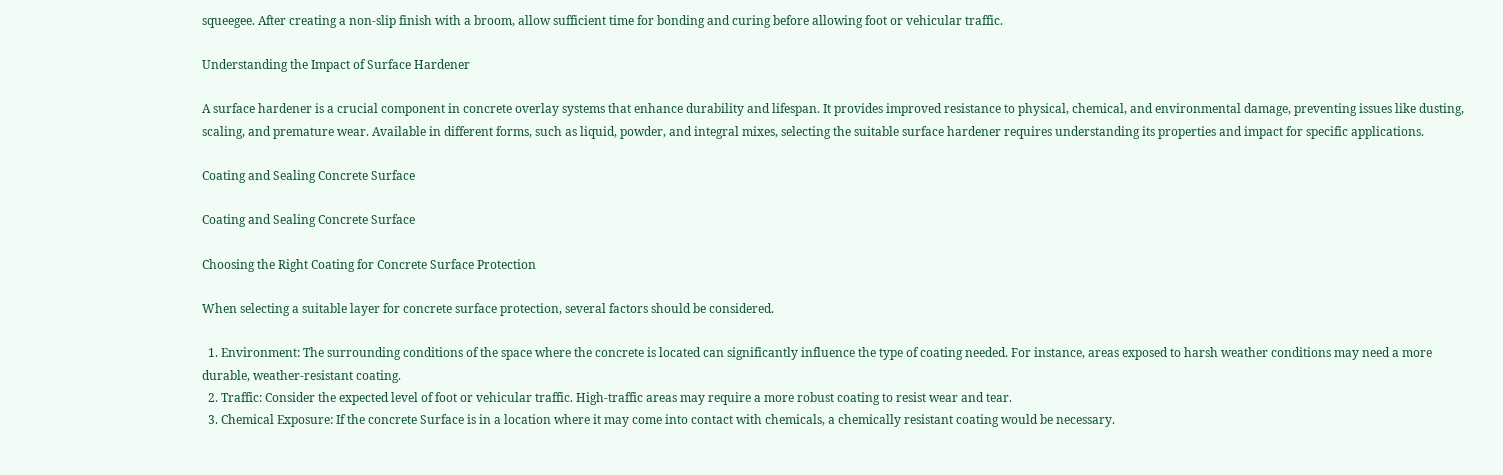squeegee. After creating a non-slip finish with a broom, allow sufficient time for bonding and curing before allowing foot or vehicular traffic.

Understanding the Impact of Surface Hardener

A surface hardener is a crucial component in concrete overlay systems that enhance durability and lifespan. It provides improved resistance to physical, chemical, and environmental damage, preventing issues like dusting, scaling, and premature wear. Available in different forms, such as liquid, powder, and integral mixes, selecting the suitable surface hardener requires understanding its properties and impact for specific applications.

Coating and Sealing Concrete Surface

Coating and Sealing Concrete Surface

Choosing the Right Coating for Concrete Surface Protection

When selecting a suitable layer for concrete surface protection, several factors should be considered.

  1. Environment: The surrounding conditions of the space where the concrete is located can significantly influence the type of coating needed. For instance, areas exposed to harsh weather conditions may need a more durable, weather-resistant coating.
  2. Traffic: Consider the expected level of foot or vehicular traffic. High-traffic areas may require a more robust coating to resist wear and tear.
  3. Chemical Exposure: If the concrete Surface is in a location where it may come into contact with chemicals, a chemically resistant coating would be necessary.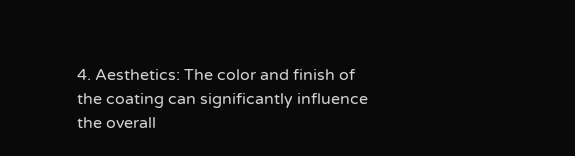4. Aesthetics: The color and finish of the coating can significantly influence the overall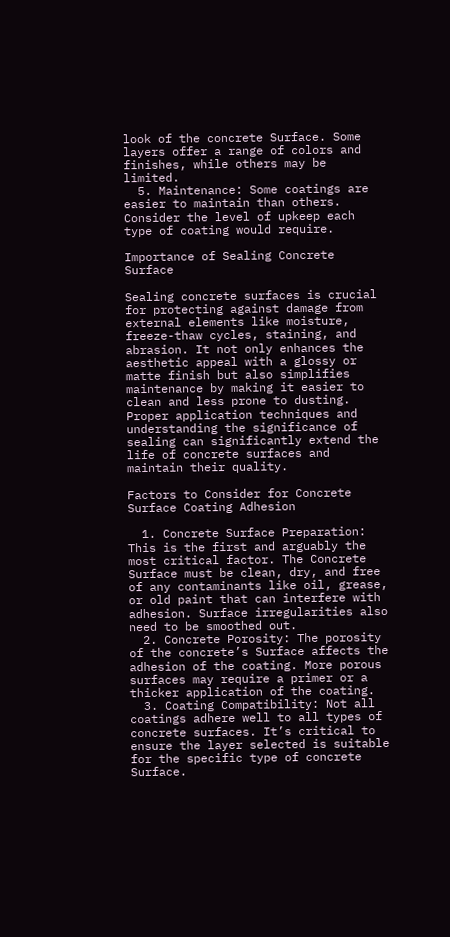look of the concrete Surface. Some layers offer a range of colors and finishes, while others may be limited.
  5. Maintenance: Some coatings are easier to maintain than others. Consider the level of upkeep each type of coating would require.

Importance of Sealing Concrete Surface

Sealing concrete surfaces is crucial for protecting against damage from external elements like moisture, freeze-thaw cycles, staining, and abrasion. It not only enhances the aesthetic appeal with a glossy or matte finish but also simplifies maintenance by making it easier to clean and less prone to dusting. Proper application techniques and understanding the significance of sealing can significantly extend the life of concrete surfaces and maintain their quality.

Factors to Consider for Concrete Surface Coating Adhesion

  1. Concrete Surface Preparation: This is the first and arguably the most critical factor. The Concrete Surface must be clean, dry, and free of any contaminants like oil, grease, or old paint that can interfere with adhesion. Surface irregularities also need to be smoothed out.
  2. Concrete Porosity: The porosity of the concrete’s Surface affects the adhesion of the coating. More porous surfaces may require a primer or a thicker application of the coating.
  3. Coating Compatibility: Not all coatings adhere well to all types of concrete surfaces. It’s critical to ensure the layer selected is suitable for the specific type of concrete Surface.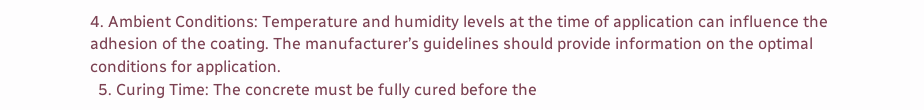4. Ambient Conditions: Temperature and humidity levels at the time of application can influence the adhesion of the coating. The manufacturer’s guidelines should provide information on the optimal conditions for application.
  5. Curing Time: The concrete must be fully cured before the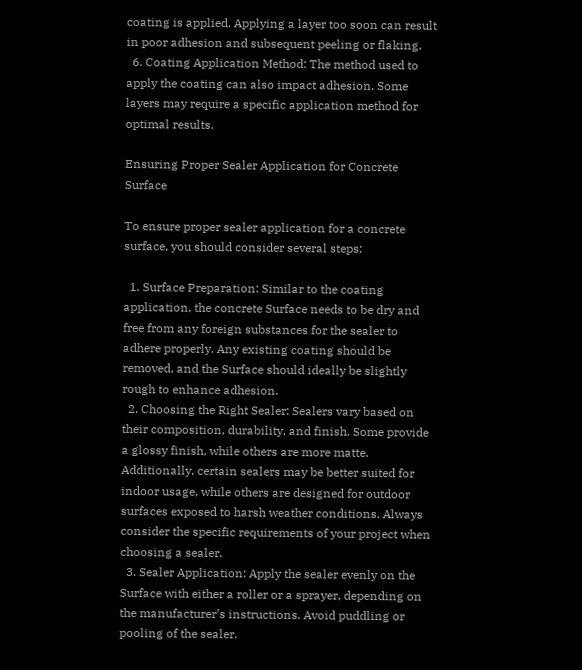coating is applied. Applying a layer too soon can result in poor adhesion and subsequent peeling or flaking.
  6. Coating Application Method: The method used to apply the coating can also impact adhesion. Some layers may require a specific application method for optimal results.

Ensuring Proper Sealer Application for Concrete Surface

To ensure proper sealer application for a concrete surface, you should consider several steps:

  1. Surface Preparation: Similar to the coating application, the concrete Surface needs to be dry and free from any foreign substances for the sealer to adhere properly. Any existing coating should be removed, and the Surface should ideally be slightly rough to enhance adhesion.
  2. Choosing the Right Sealer: Sealers vary based on their composition, durability, and finish. Some provide a glossy finish, while others are more matte. Additionally, certain sealers may be better suited for indoor usage, while others are designed for outdoor surfaces exposed to harsh weather conditions. Always consider the specific requirements of your project when choosing a sealer.
  3. Sealer Application: Apply the sealer evenly on the Surface with either a roller or a sprayer, depending on the manufacturer’s instructions. Avoid puddling or pooling of the sealer.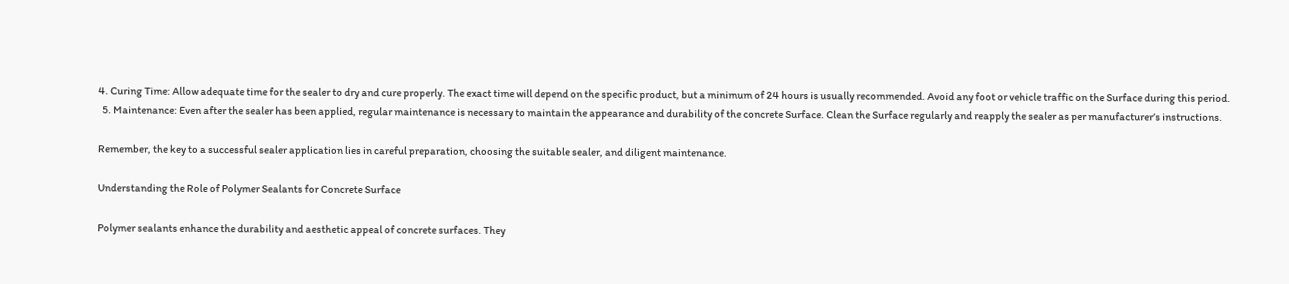4. Curing Time: Allow adequate time for the sealer to dry and cure properly. The exact time will depend on the specific product, but a minimum of 24 hours is usually recommended. Avoid any foot or vehicle traffic on the Surface during this period.
  5. Maintenance: Even after the sealer has been applied, regular maintenance is necessary to maintain the appearance and durability of the concrete Surface. Clean the Surface regularly and reapply the sealer as per manufacturer’s instructions.

Remember, the key to a successful sealer application lies in careful preparation, choosing the suitable sealer, and diligent maintenance.

Understanding the Role of Polymer Sealants for Concrete Surface

Polymer sealants enhance the durability and aesthetic appeal of concrete surfaces. They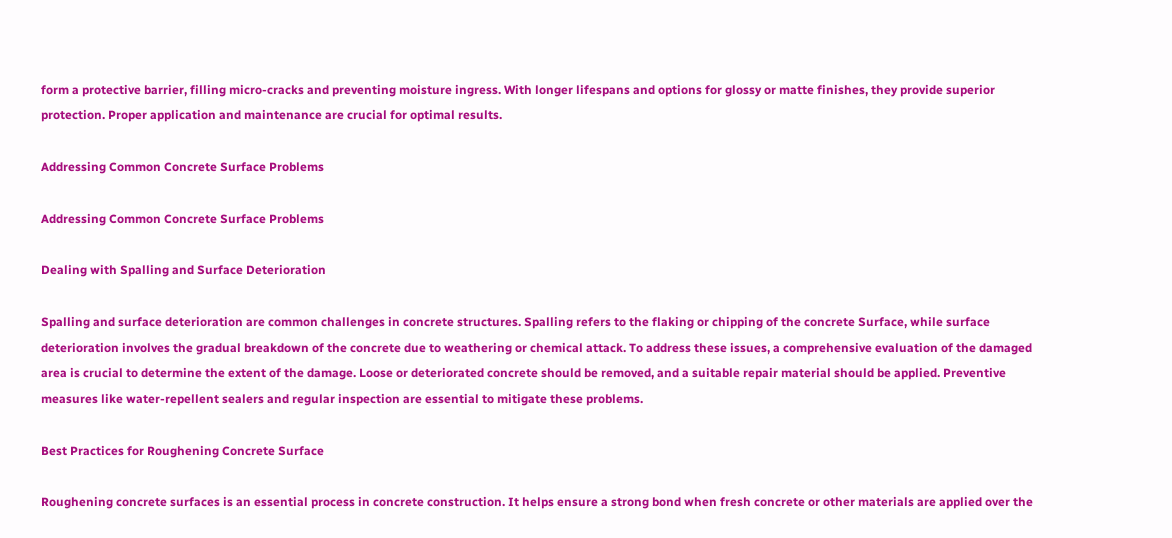form a protective barrier, filling micro-cracks and preventing moisture ingress. With longer lifespans and options for glossy or matte finishes, they provide superior protection. Proper application and maintenance are crucial for optimal results.

Addressing Common Concrete Surface Problems

Addressing Common Concrete Surface Problems

Dealing with Spalling and Surface Deterioration

Spalling and surface deterioration are common challenges in concrete structures. Spalling refers to the flaking or chipping of the concrete Surface, while surface deterioration involves the gradual breakdown of the concrete due to weathering or chemical attack. To address these issues, a comprehensive evaluation of the damaged area is crucial to determine the extent of the damage. Loose or deteriorated concrete should be removed, and a suitable repair material should be applied. Preventive measures like water-repellent sealers and regular inspection are essential to mitigate these problems.

Best Practices for Roughening Concrete Surface

Roughening concrete surfaces is an essential process in concrete construction. It helps ensure a strong bond when fresh concrete or other materials are applied over the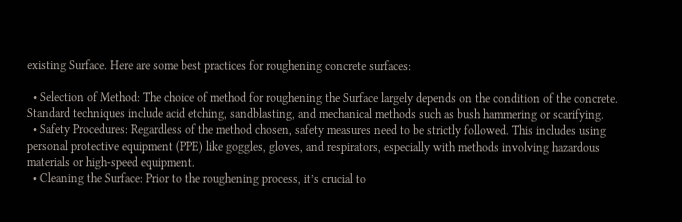existing Surface. Here are some best practices for roughening concrete surfaces:

  • Selection of Method: The choice of method for roughening the Surface largely depends on the condition of the concrete. Standard techniques include acid etching, sandblasting, and mechanical methods such as bush hammering or scarifying.
  • Safety Procedures: Regardless of the method chosen, safety measures need to be strictly followed. This includes using personal protective equipment (PPE) like goggles, gloves, and respirators, especially with methods involving hazardous materials or high-speed equipment.
  • Cleaning the Surface: Prior to the roughening process, it’s crucial to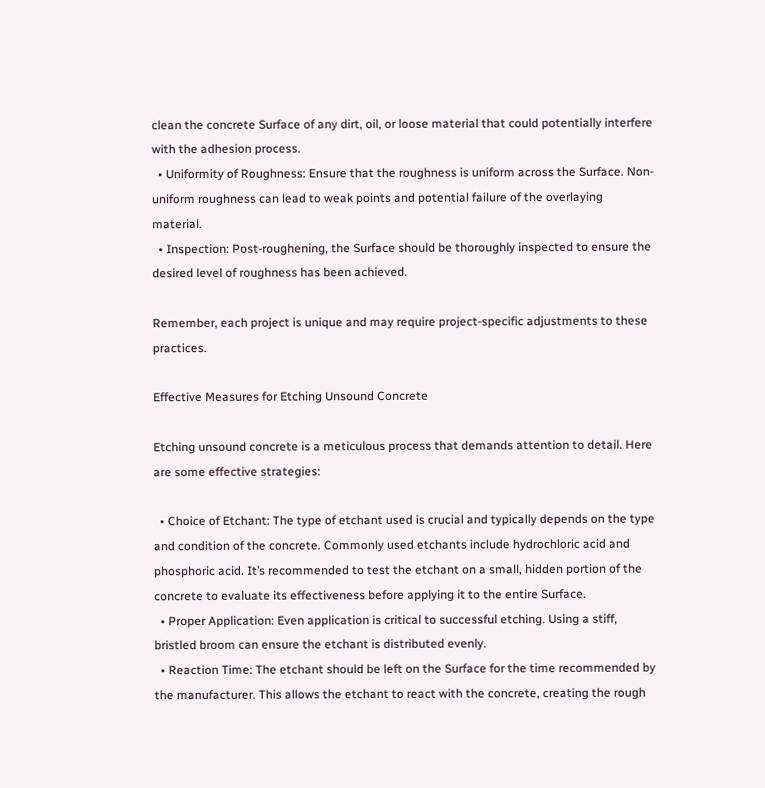clean the concrete Surface of any dirt, oil, or loose material that could potentially interfere with the adhesion process.
  • Uniformity of Roughness: Ensure that the roughness is uniform across the Surface. Non-uniform roughness can lead to weak points and potential failure of the overlaying material.
  • Inspection: Post-roughening, the Surface should be thoroughly inspected to ensure the desired level of roughness has been achieved.

Remember, each project is unique and may require project-specific adjustments to these practices.

Effective Measures for Etching Unsound Concrete

Etching unsound concrete is a meticulous process that demands attention to detail. Here are some effective strategies:

  • Choice of Etchant: The type of etchant used is crucial and typically depends on the type and condition of the concrete. Commonly used etchants include hydrochloric acid and phosphoric acid. It’s recommended to test the etchant on a small, hidden portion of the concrete to evaluate its effectiveness before applying it to the entire Surface.
  • Proper Application: Even application is critical to successful etching. Using a stiff, bristled broom can ensure the etchant is distributed evenly.
  • Reaction Time: The etchant should be left on the Surface for the time recommended by the manufacturer. This allows the etchant to react with the concrete, creating the rough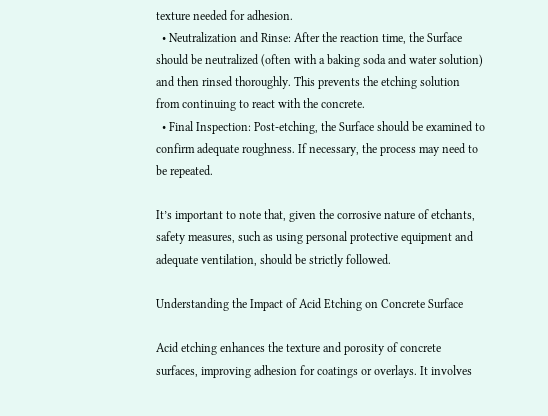texture needed for adhesion.
  • Neutralization and Rinse: After the reaction time, the Surface should be neutralized (often with a baking soda and water solution) and then rinsed thoroughly. This prevents the etching solution from continuing to react with the concrete.
  • Final Inspection: Post-etching, the Surface should be examined to confirm adequate roughness. If necessary, the process may need to be repeated.

It’s important to note that, given the corrosive nature of etchants, safety measures, such as using personal protective equipment and adequate ventilation, should be strictly followed.

Understanding the Impact of Acid Etching on Concrete Surface

Acid etching enhances the texture and porosity of concrete surfaces, improving adhesion for coatings or overlays. It involves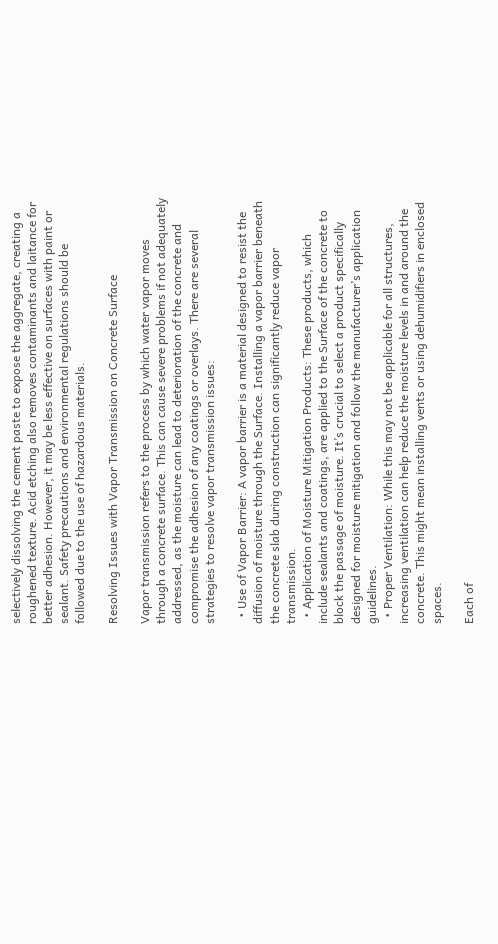selectively dissolving the cement paste to expose the aggregate, creating a roughened texture. Acid etching also removes contaminants and laitance for better adhesion. However, it may be less effective on surfaces with paint or sealant. Safety precautions and environmental regulations should be followed due to the use of hazardous materials.

Resolving Issues with Vapor Transmission on Concrete Surface

Vapor transmission refers to the process by which water vapor moves through a concrete surface. This can cause severe problems if not adequately addressed, as the moisture can lead to deterioration of the concrete and compromise the adhesion of any coatings or overlays. There are several strategies to resolve vapor transmission issues:

  • Use of Vapor Barrier: A vapor barrier is a material designed to resist the diffusion of moisture through the Surface. Installing a vapor barrier beneath the concrete slab during construction can significantly reduce vapor transmission.
  • Application of Moisture Mitigation Products: These products, which include sealants and coatings, are applied to the Surface of the concrete to block the passage of moisture. It’s crucial to select a product specifically designed for moisture mitigation and follow the manufacturer’s application guidelines.
  • Proper Ventilation: While this may not be applicable for all structures, increasing ventilation can help reduce the moisture levels in and around the concrete. This might mean installing vents or using dehumidifiers in enclosed spaces.

Each of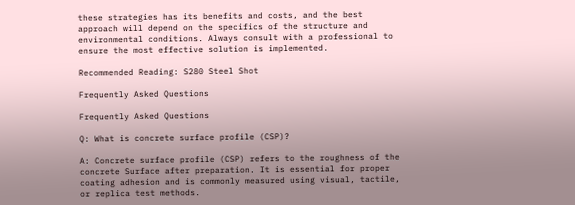these strategies has its benefits and costs, and the best approach will depend on the specifics of the structure and environmental conditions. Always consult with a professional to ensure the most effective solution is implemented.

Recommended Reading: S280 Steel Shot

Frequently Asked Questions

Frequently Asked Questions

Q: What is concrete surface profile (CSP)?

A: Concrete surface profile (CSP) refers to the roughness of the concrete Surface after preparation. It is essential for proper coating adhesion and is commonly measured using visual, tactile, or replica test methods.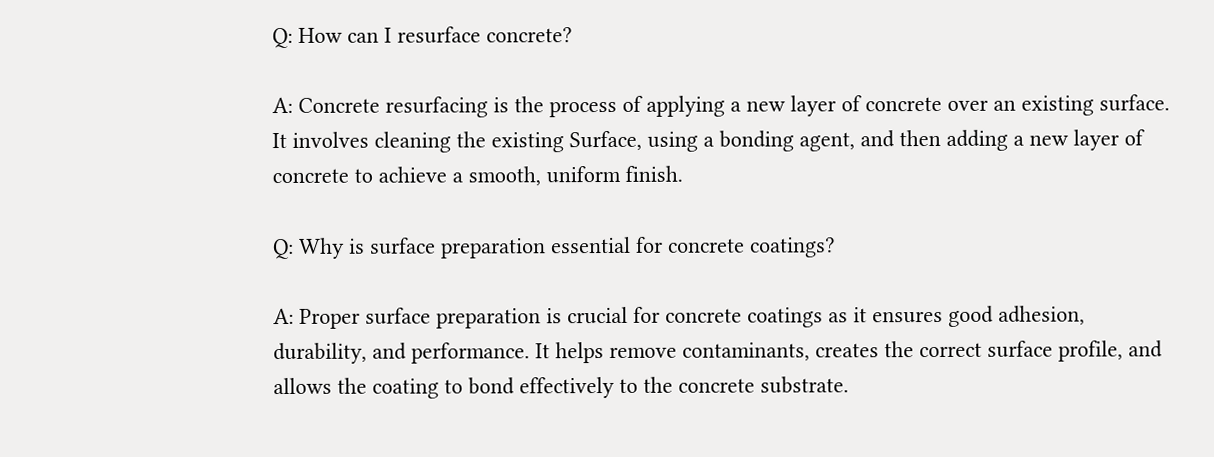Q: How can I resurface concrete?

A: Concrete resurfacing is the process of applying a new layer of concrete over an existing surface. It involves cleaning the existing Surface, using a bonding agent, and then adding a new layer of concrete to achieve a smooth, uniform finish.

Q: Why is surface preparation essential for concrete coatings?

A: Proper surface preparation is crucial for concrete coatings as it ensures good adhesion, durability, and performance. It helps remove contaminants, creates the correct surface profile, and allows the coating to bond effectively to the concrete substrate.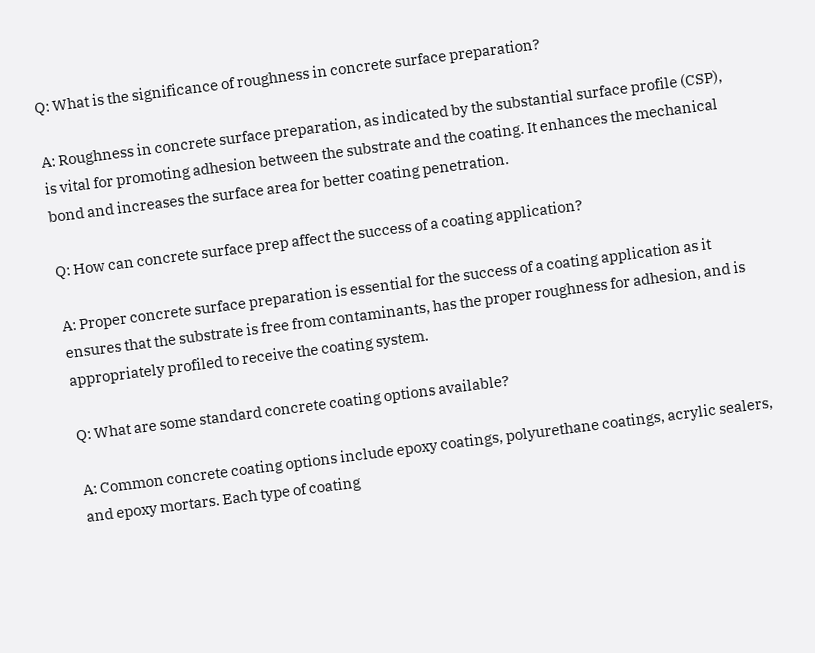Q: What is the significance of roughness in concrete surface preparation?

A: Roughness in concrete surface preparation, as indicated by the substantial surface profile (CSP), is vital for promoting adhesion between the substrate and the coating. It enhances the mechanical bond and increases the surface area for better coating penetration.

Q: How can concrete surface prep affect the success of a coating application?

A: Proper concrete surface preparation is essential for the success of a coating application as it ensures that the substrate is free from contaminants, has the proper roughness for adhesion, and is appropriately profiled to receive the coating system.

Q: What are some standard concrete coating options available?

A: Common concrete coating options include epoxy coatings, polyurethane coatings, acrylic sealers, and epoxy mortars. Each type of coating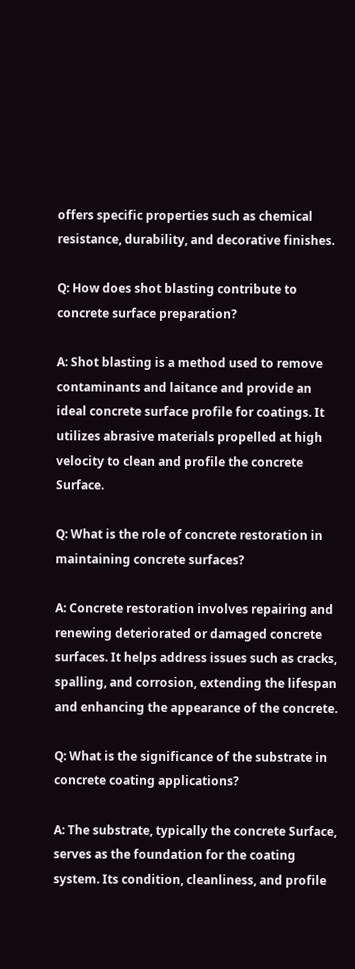offers specific properties such as chemical resistance, durability, and decorative finishes.

Q: How does shot blasting contribute to concrete surface preparation?

A: Shot blasting is a method used to remove contaminants and laitance and provide an ideal concrete surface profile for coatings. It utilizes abrasive materials propelled at high velocity to clean and profile the concrete Surface.

Q: What is the role of concrete restoration in maintaining concrete surfaces?

A: Concrete restoration involves repairing and renewing deteriorated or damaged concrete surfaces. It helps address issues such as cracks, spalling, and corrosion, extending the lifespan and enhancing the appearance of the concrete.

Q: What is the significance of the substrate in concrete coating applications?

A: The substrate, typically the concrete Surface, serves as the foundation for the coating system. Its condition, cleanliness, and profile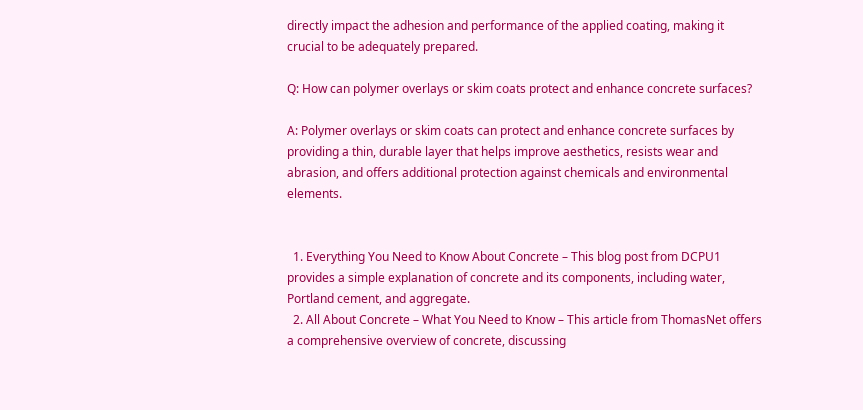directly impact the adhesion and performance of the applied coating, making it crucial to be adequately prepared.

Q: How can polymer overlays or skim coats protect and enhance concrete surfaces?

A: Polymer overlays or skim coats can protect and enhance concrete surfaces by providing a thin, durable layer that helps improve aesthetics, resists wear and abrasion, and offers additional protection against chemicals and environmental elements.


  1. Everything You Need to Know About Concrete – This blog post from DCPU1 provides a simple explanation of concrete and its components, including water, Portland cement, and aggregate.
  2. All About Concrete – What You Need to Know – This article from ThomasNet offers a comprehensive overview of concrete, discussing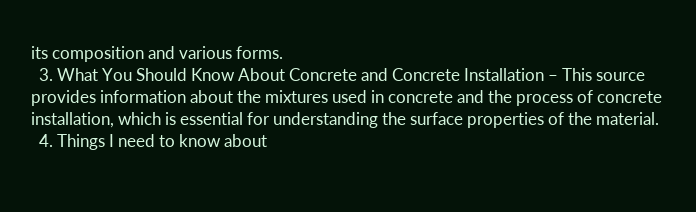its composition and various forms.
  3. What You Should Know About Concrete and Concrete Installation – This source provides information about the mixtures used in concrete and the process of concrete installation, which is essential for understanding the surface properties of the material.
  4. Things I need to know about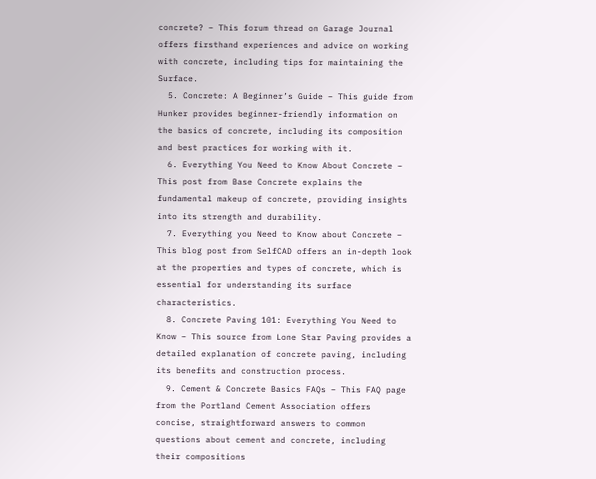concrete? – This forum thread on Garage Journal offers firsthand experiences and advice on working with concrete, including tips for maintaining the Surface.
  5. Concrete: A Beginner’s Guide – This guide from Hunker provides beginner-friendly information on the basics of concrete, including its composition and best practices for working with it.
  6. Everything You Need to Know About Concrete – This post from Base Concrete explains the fundamental makeup of concrete, providing insights into its strength and durability.
  7. Everything you Need to Know about Concrete – This blog post from SelfCAD offers an in-depth look at the properties and types of concrete, which is essential for understanding its surface characteristics.
  8. Concrete Paving 101: Everything You Need to Know – This source from Lone Star Paving provides a detailed explanation of concrete paving, including its benefits and construction process.
  9. Cement & Concrete Basics FAQs – This FAQ page from the Portland Cement Association offers concise, straightforward answers to common questions about cement and concrete, including their compositions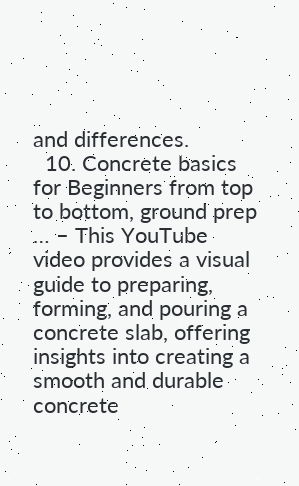and differences.
  10. Concrete basics for Beginners from top to bottom, ground prep … – This YouTube video provides a visual guide to preparing, forming, and pouring a concrete slab, offering insights into creating a smooth and durable concrete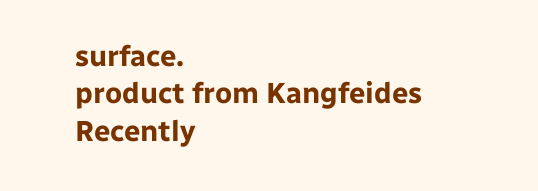surface.
product from Kangfeides
Recently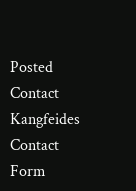Posted
Contact Kangfeides
Contact Form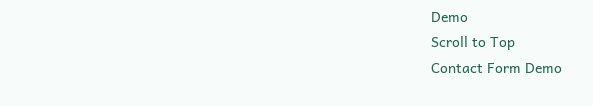Demo
Scroll to Top
Contact Form Demo